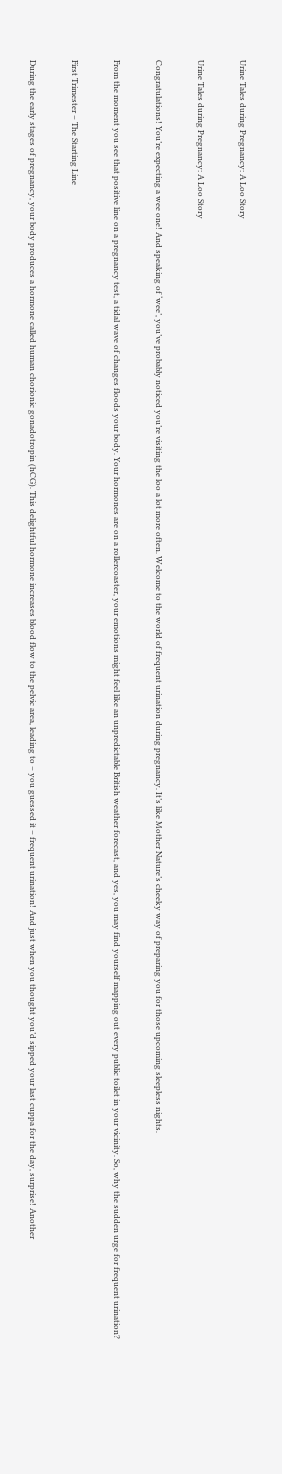Urine Tales during Pregnancy: A Loo Story

Urine Tales during Pregnancy: A Loo Story

Congratulations! You’re expecting a wee one! And speaking of ‘wee’, you’ve probably noticed you’re visiting the loo a lot more often. Welcome to the world of frequent urination during pregnancy. It’s like Mother Nature’s cheeky way of preparing you for those upcoming sleepless nights.

From the moment you see that positive line on a pregnancy test, a tidal wave of changes floods your body. Your hormones are on a rollercoaster, your emotions might feel like an unpredictable British weather forecast, and yes, you may find yourself mapping out every public toilet in your vicinity. So, why the sudden urge for frequent urination?

First Trimester – The Starting Line

During the early stages of pregnancy, your body produces a hormone called human chorionic gonadotropin (hCG). This delightful hormone increases blood flow to the pelvic area, leading to – you guessed it – frequent urination! And just when you thought you’d sipped your last cuppa for the day, surprise! Another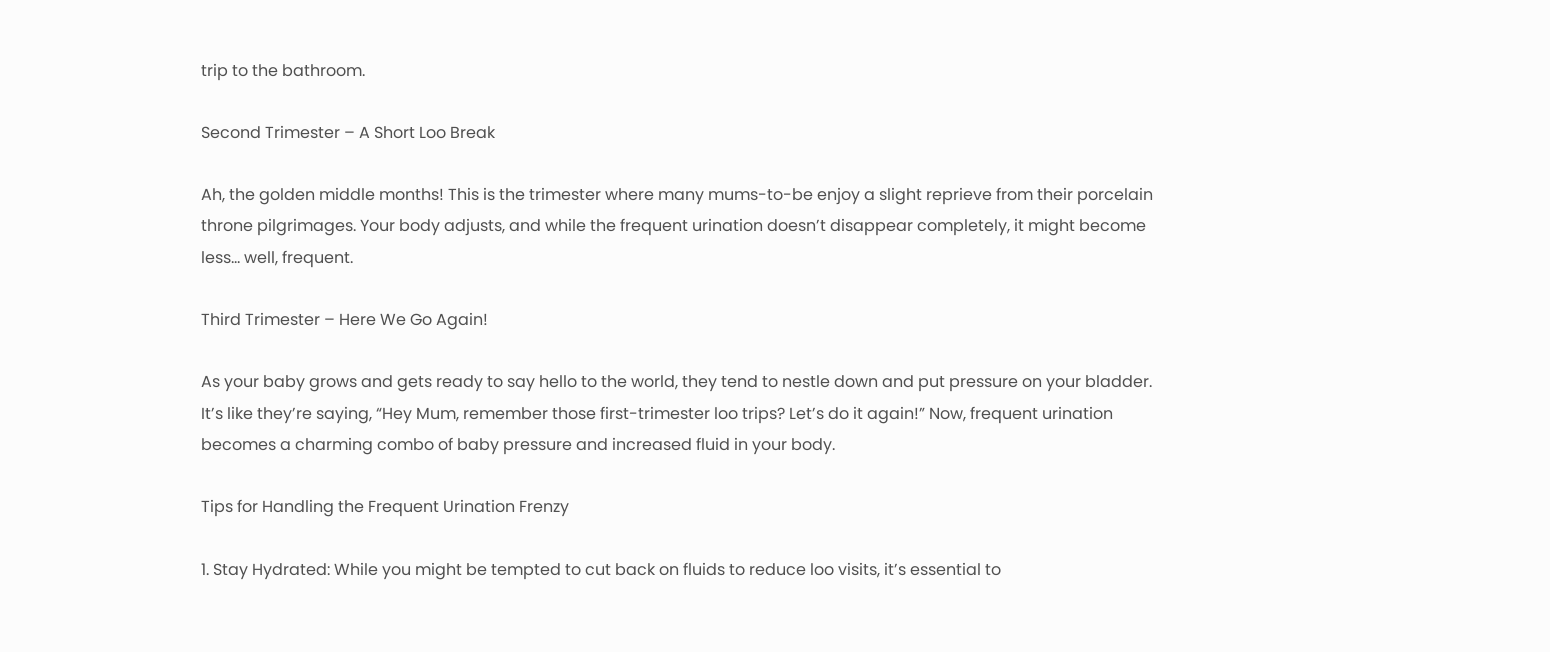trip to the bathroom.

Second Trimester – A Short Loo Break

Ah, the golden middle months! This is the trimester where many mums-to-be enjoy a slight reprieve from their porcelain throne pilgrimages. Your body adjusts, and while the frequent urination doesn’t disappear completely, it might become less… well, frequent.

Third Trimester – Here We Go Again!

As your baby grows and gets ready to say hello to the world, they tend to nestle down and put pressure on your bladder. It’s like they’re saying, “Hey Mum, remember those first-trimester loo trips? Let’s do it again!” Now, frequent urination becomes a charming combo of baby pressure and increased fluid in your body.

Tips for Handling the Frequent Urination Frenzy

1. Stay Hydrated: While you might be tempted to cut back on fluids to reduce loo visits, it’s essential to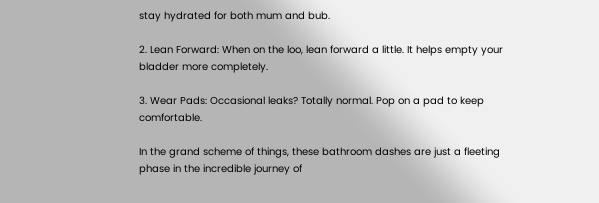stay hydrated for both mum and bub.

2. Lean Forward: When on the loo, lean forward a little. It helps empty your bladder more completely.

3. Wear Pads: Occasional leaks? Totally normal. Pop on a pad to keep comfortable.

In the grand scheme of things, these bathroom dashes are just a fleeting phase in the incredible journey of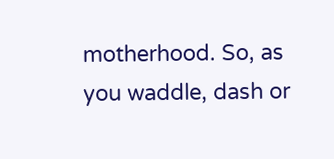motherhood. So, as you waddle, dash or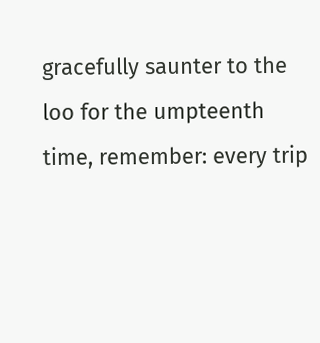gracefully saunter to the loo for the umpteenth time, remember: every trip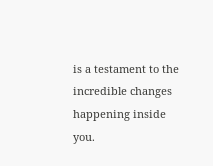is a testament to the incredible changes happening inside you.